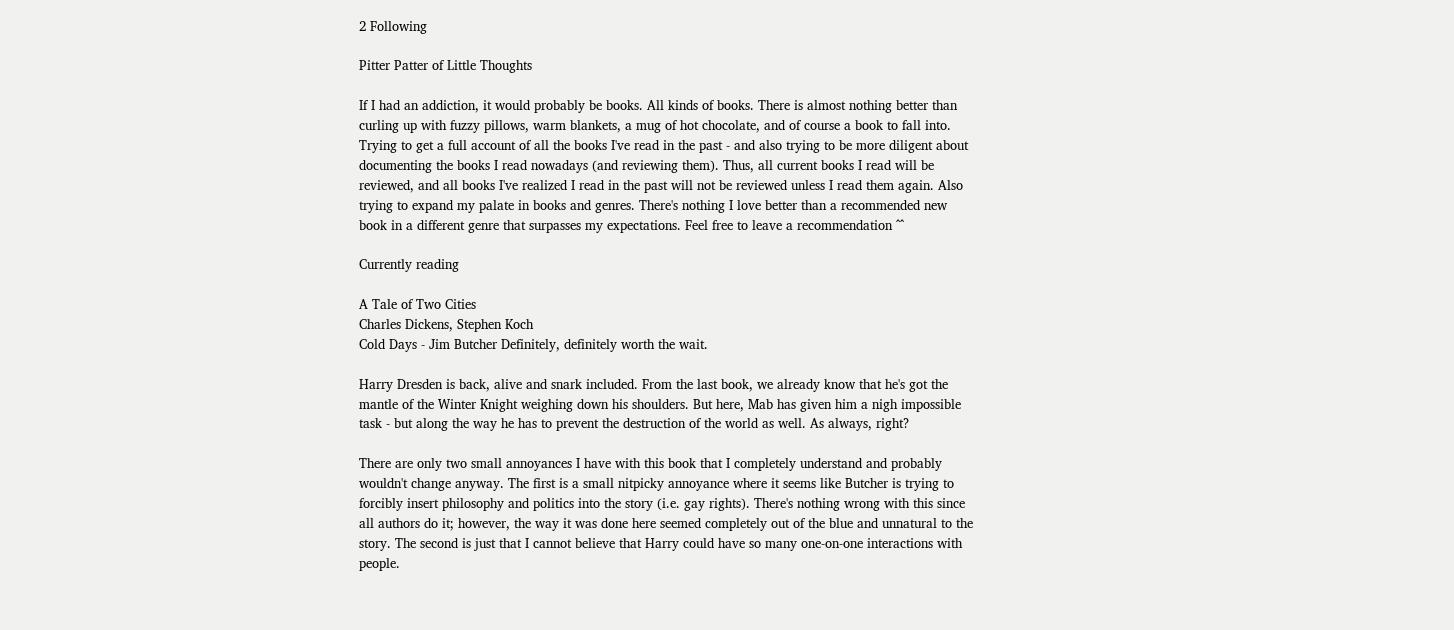2 Following

Pitter Patter of Little Thoughts

If I had an addiction, it would probably be books. All kinds of books. There is almost nothing better than curling up with fuzzy pillows, warm blankets, a mug of hot chocolate, and of course a book to fall into. Trying to get a full account of all the books I've read in the past - and also trying to be more diligent about documenting the books I read nowadays (and reviewing them). Thus, all current books I read will be reviewed, and all books I've realized I read in the past will not be reviewed unless I read them again. Also trying to expand my palate in books and genres. There's nothing I love better than a recommended new book in a different genre that surpasses my expectations. Feel free to leave a recommendation ^^

Currently reading

A Tale of Two Cities
Charles Dickens, Stephen Koch
Cold Days - Jim Butcher Definitely, definitely worth the wait.

Harry Dresden is back, alive and snark included. From the last book, we already know that he's got the mantle of the Winter Knight weighing down his shoulders. But here, Mab has given him a nigh impossible task - but along the way he has to prevent the destruction of the world as well. As always, right?

There are only two small annoyances I have with this book that I completely understand and probably wouldn't change anyway. The first is a small nitpicky annoyance where it seems like Butcher is trying to forcibly insert philosophy and politics into the story (i.e. gay rights). There's nothing wrong with this since all authors do it; however, the way it was done here seemed completely out of the blue and unnatural to the story. The second is just that I cannot believe that Harry could have so many one-on-one interactions with people.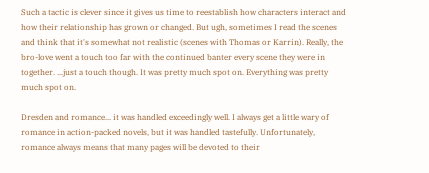Such a tactic is clever since it gives us time to reestablish how characters interact and how their relationship has grown or changed. But ugh, sometimes I read the scenes and think that it's somewhat not realistic (scenes with Thomas or Karrin). Really, the bro-love went a touch too far with the continued banter every scene they were in together. ...just a touch though. It was pretty much spot on. Everything was pretty much spot on.

Dresden and romance... it was handled exceedingly well. I always get a little wary of romance in action-packed novels, but it was handled tastefully. Unfortunately, romance always means that many pages will be devoted to their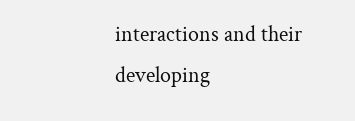interactions and their developing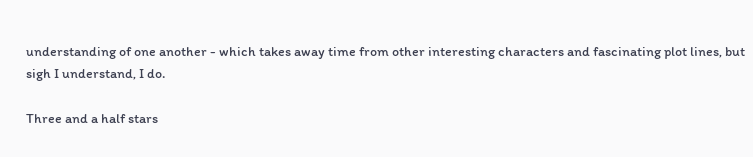understanding of one another - which takes away time from other interesting characters and fascinating plot lines, but sigh I understand, I do.

Three and a half stars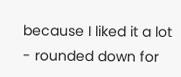because I liked it a lot - rounded down for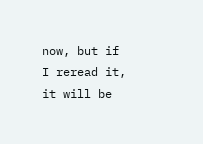now, but if I reread it, it will be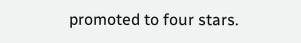promoted to four stars.